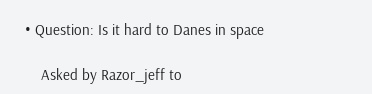• Question: Is it hard to Danes in space

    Asked by Razor_jeff to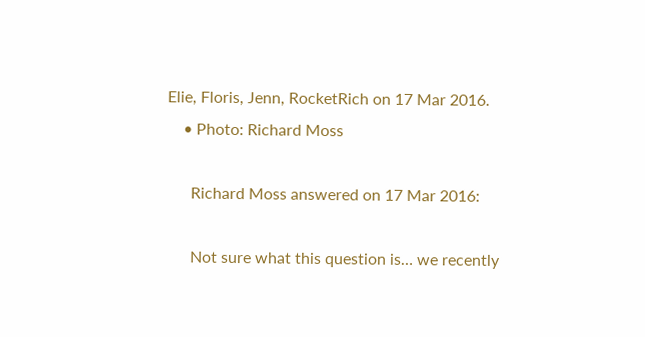Elie, Floris, Jenn, RocketRich on 17 Mar 2016.
    • Photo: Richard Moss

      Richard Moss answered on 17 Mar 2016:

      Not sure what this question is… we recently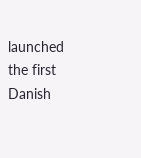launched the first Danish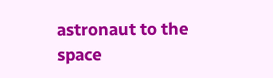astronaut to the space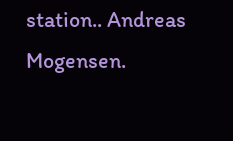station.. Andreas Mogensen.